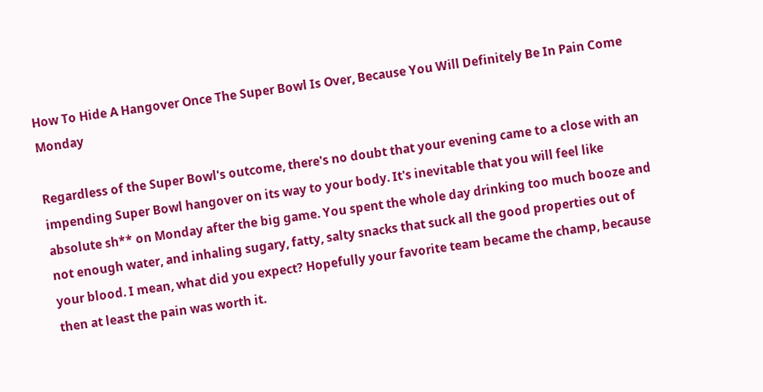How To Hide A Hangover Once The Super Bowl Is Over, Because You Will Definitely Be In Pain Come Monday

Regardless of the Super Bowl's outcome, there's no doubt that your evening came to a close with an impending Super Bowl hangover on its way to your body. It's inevitable that you will feel like absolute sh** on Monday after the big game. You spent the whole day drinking too much booze and not enough water, and inhaling sugary, fatty, salty snacks that suck all the good properties out of your blood. I mean, what did you expect? Hopefully your favorite team became the champ, because then at least the pain was worth it.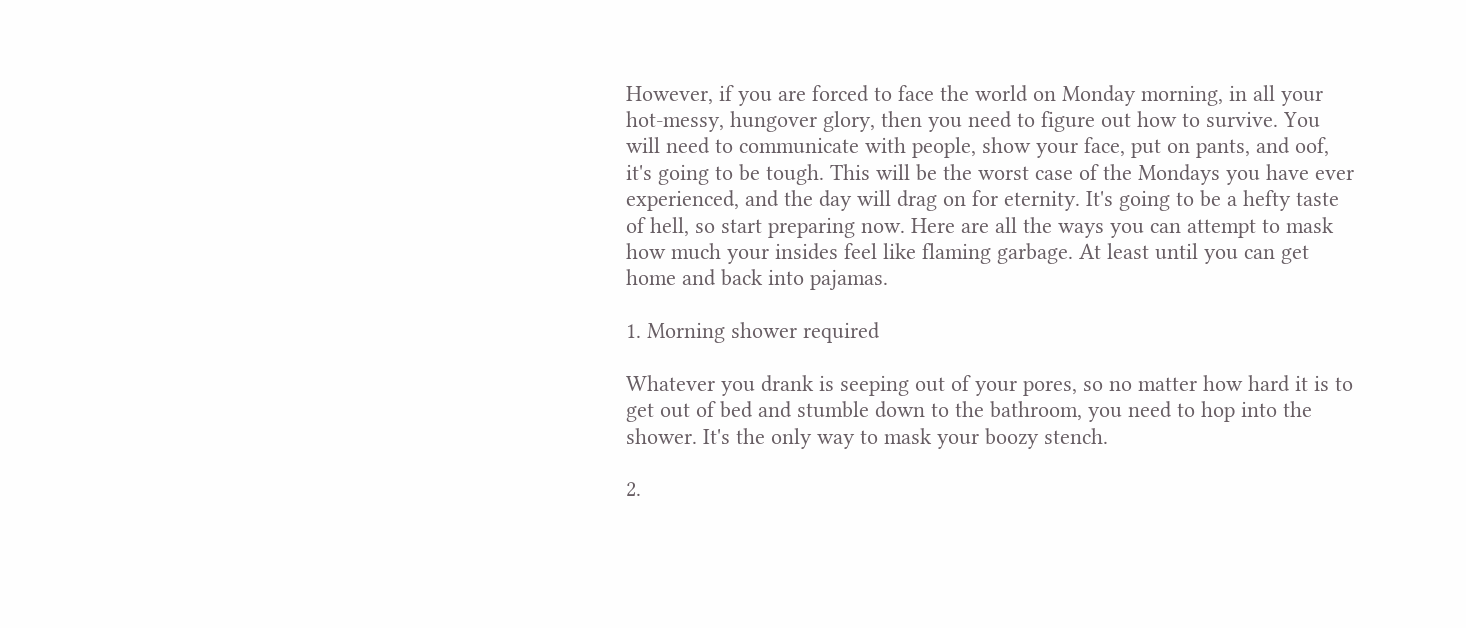However, if you are forced to face the world on Monday morning, in all your hot-messy, hungover glory, then you need to figure out how to survive. You will need to communicate with people, show your face, put on pants, and oof, it's going to be tough. This will be the worst case of the Mondays you have ever experienced, and the day will drag on for eternity. It's going to be a hefty taste of hell, so start preparing now. Here are all the ways you can attempt to mask how much your insides feel like flaming garbage. At least until you can get home and back into pajamas.

1. Morning shower required

Whatever you drank is seeping out of your pores, so no matter how hard it is to get out of bed and stumble down to the bathroom, you need to hop into the shower. It's the only way to mask your boozy stench.

2.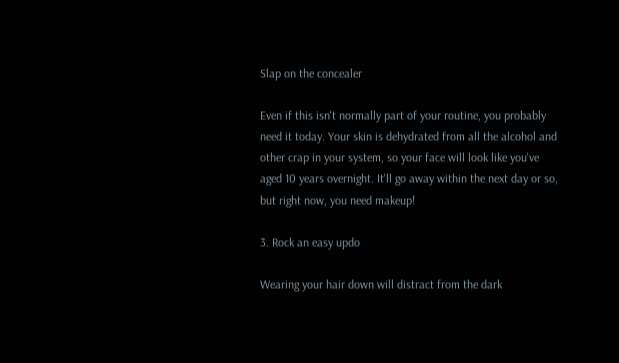Slap on the concealer

Even if this isn't normally part of your routine, you probably need it today. Your skin is dehydrated from all the alcohol and other crap in your system, so your face will look like you've aged 10 years overnight. It'll go away within the next day or so, but right now, you need makeup!

3. Rock an easy updo

Wearing your hair down will distract from the dark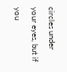circles under your eyes, but if you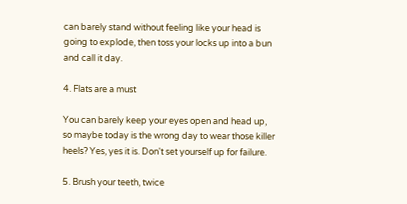can barely stand without feeling like your head is going to explode, then toss your locks up into a bun and call it day.

4. Flats are a must

You can barely keep your eyes open and head up, so maybe today is the wrong day to wear those killer heels? Yes, yes it is. Don't set yourself up for failure.

5. Brush your teeth, twice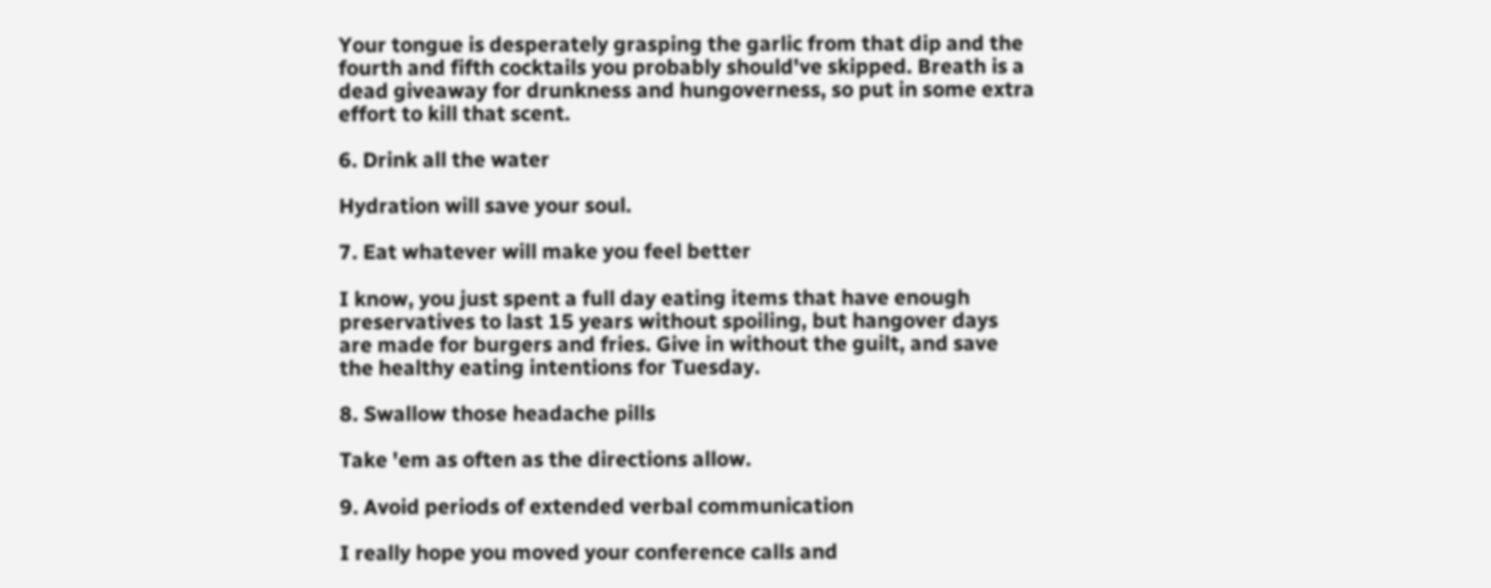Your tongue is desperately grasping the garlic from that dip and the fourth and fifth cocktails you probably should've skipped. Breath is a dead giveaway for drunkness and hungoverness, so put in some extra effort to kill that scent.

6. Drink all the water

Hydration will save your soul.

7. Eat whatever will make you feel better

I know, you just spent a full day eating items that have enough preservatives to last 15 years without spoiling, but hangover days are made for burgers and fries. Give in without the guilt, and save the healthy eating intentions for Tuesday.

8. Swallow those headache pills

Take 'em as often as the directions allow.

9. Avoid periods of extended verbal communication

I really hope you moved your conference calls and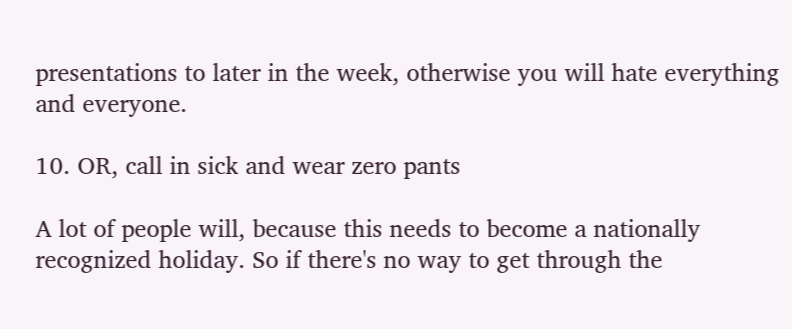presentations to later in the week, otherwise you will hate everything and everyone.

10. OR, call in sick and wear zero pants

A lot of people will, because this needs to become a nationally recognized holiday. So if there's no way to get through the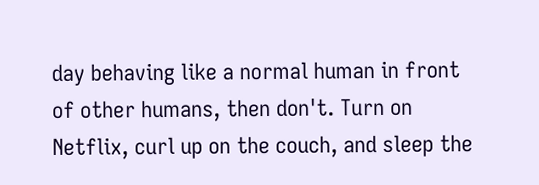day behaving like a normal human in front of other humans, then don't. Turn on Netflix, curl up on the couch, and sleep the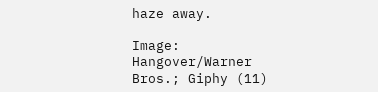haze away.

Image: Hangover/Warner Bros.; Giphy (11)